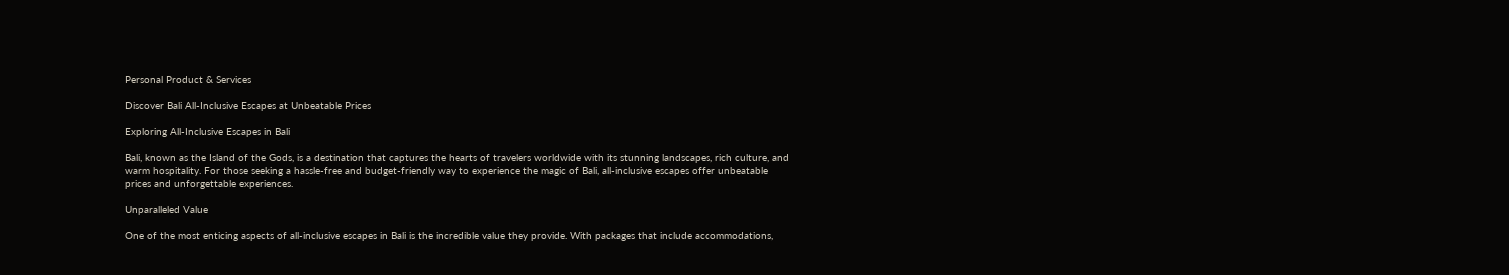Personal Product & Services

Discover Bali All-Inclusive Escapes at Unbeatable Prices

Exploring All-Inclusive Escapes in Bali

Bali, known as the Island of the Gods, is a destination that captures the hearts of travelers worldwide with its stunning landscapes, rich culture, and warm hospitality. For those seeking a hassle-free and budget-friendly way to experience the magic of Bali, all-inclusive escapes offer unbeatable prices and unforgettable experiences.

Unparalleled Value

One of the most enticing aspects of all-inclusive escapes in Bali is the incredible value they provide. With packages that include accommodations,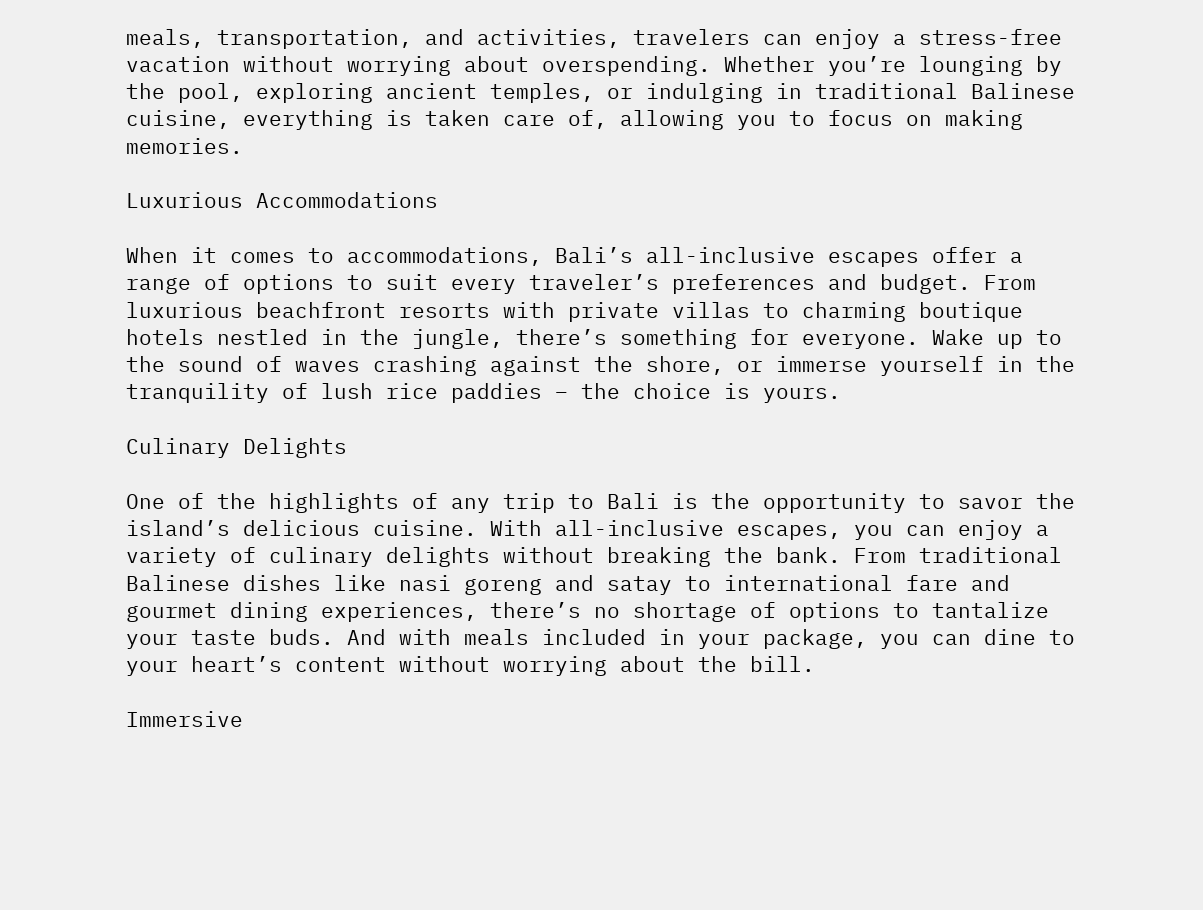meals, transportation, and activities, travelers can enjoy a stress-free vacation without worrying about overspending. Whether you’re lounging by the pool, exploring ancient temples, or indulging in traditional Balinese cuisine, everything is taken care of, allowing you to focus on making memories.

Luxurious Accommodations

When it comes to accommodations, Bali’s all-inclusive escapes offer a range of options to suit every traveler’s preferences and budget. From luxurious beachfront resorts with private villas to charming boutique hotels nestled in the jungle, there’s something for everyone. Wake up to the sound of waves crashing against the shore, or immerse yourself in the tranquility of lush rice paddies – the choice is yours.

Culinary Delights

One of the highlights of any trip to Bali is the opportunity to savor the island’s delicious cuisine. With all-inclusive escapes, you can enjoy a variety of culinary delights without breaking the bank. From traditional Balinese dishes like nasi goreng and satay to international fare and gourmet dining experiences, there’s no shortage of options to tantalize your taste buds. And with meals included in your package, you can dine to your heart’s content without worrying about the bill.

Immersive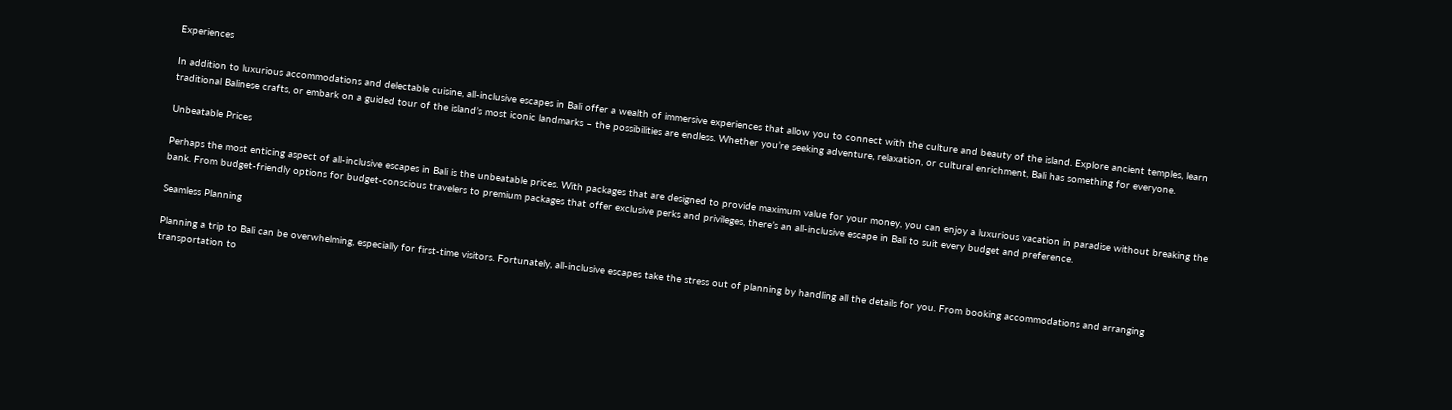Experiences

In addition to luxurious accommodations and delectable cuisine, all-inclusive escapes in Bali offer a wealth of immersive experiences that allow you to connect with the culture and beauty of the island. Explore ancient temples, learn traditional Balinese crafts, or embark on a guided tour of the island’s most iconic landmarks – the possibilities are endless. Whether you’re seeking adventure, relaxation, or cultural enrichment, Bali has something for everyone.

Unbeatable Prices

Perhaps the most enticing aspect of all-inclusive escapes in Bali is the unbeatable prices. With packages that are designed to provide maximum value for your money, you can enjoy a luxurious vacation in paradise without breaking the bank. From budget-friendly options for budget-conscious travelers to premium packages that offer exclusive perks and privileges, there’s an all-inclusive escape in Bali to suit every budget and preference.

Seamless Planning

Planning a trip to Bali can be overwhelming, especially for first-time visitors. Fortunately, all-inclusive escapes take the stress out of planning by handling all the details for you. From booking accommodations and arranging transportation to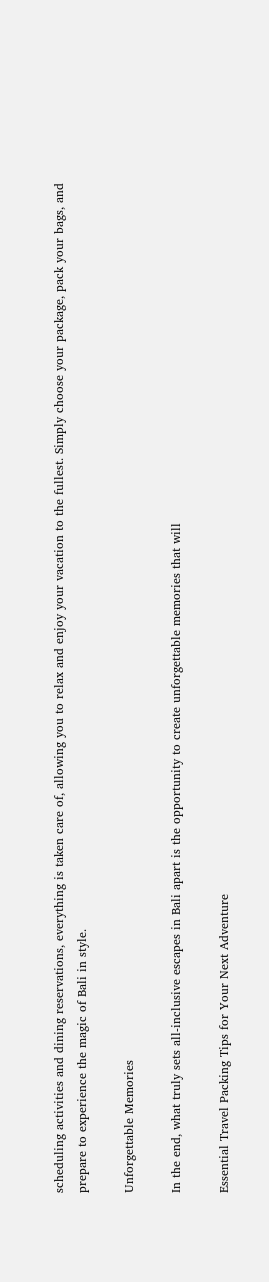scheduling activities and dining reservations, everything is taken care of, allowing you to relax and enjoy your vacation to the fullest. Simply choose your package, pack your bags, and prepare to experience the magic of Bali in style.

Unforgettable Memories

In the end, what truly sets all-inclusive escapes in Bali apart is the opportunity to create unforgettable memories that will

Essential Travel Packing Tips for Your Next Adventure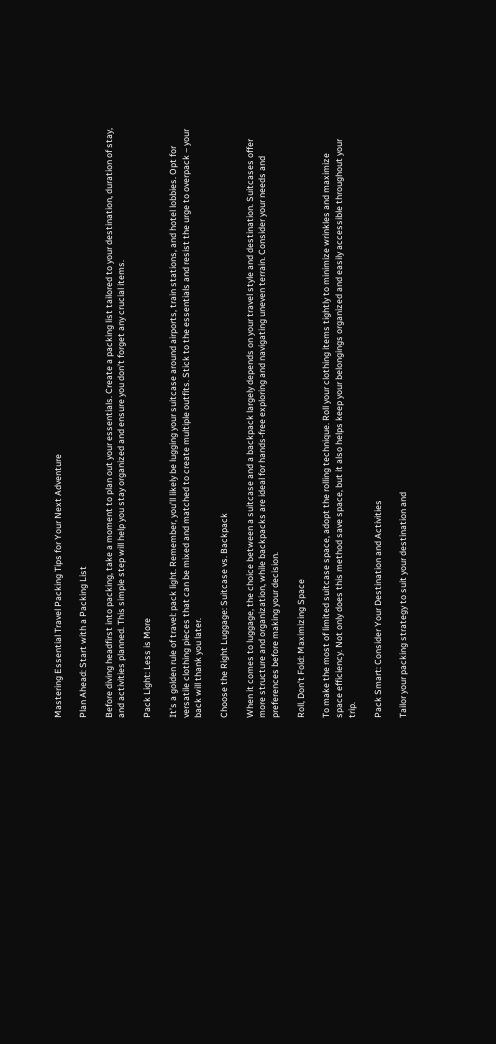Mastering Essential Travel Packing Tips for Your Next Adventure

Plan Ahead: Start with a Packing List

Before diving headfirst into packing, take a moment to plan out your essentials. Create a packing list tailored to your destination, duration of stay, and activities planned. This simple step will help you stay organized and ensure you don’t forget any crucial items.

Pack Light: Less is More

It’s a golden rule of travel: pack light. Remember, you’ll likely be lugging your suitcase around airports, train stations, and hotel lobbies. Opt for versatile clothing pieces that can be mixed and matched to create multiple outfits. Stick to the essentials and resist the urge to overpack – your back will thank you later.

Choose the Right Luggage: Suitcase vs. Backpack

When it comes to luggage, the choice between a suitcase and a backpack largely depends on your travel style and destination. Suitcases offer more structure and organization, while backpacks are ideal for hands-free exploring and navigating uneven terrain. Consider your needs and preferences before making your decision.

Roll, Don’t Fold: Maximizing Space

To make the most of limited suitcase space, adopt the rolling technique. Roll your clothing items tightly to minimize wrinkles and maximize space efficiency. Not only does this method save space, but it also helps keep your belongings organized and easily accessible throughout your trip.

Pack Smart: Consider Your Destination and Activities

Tailor your packing strategy to suit your destination and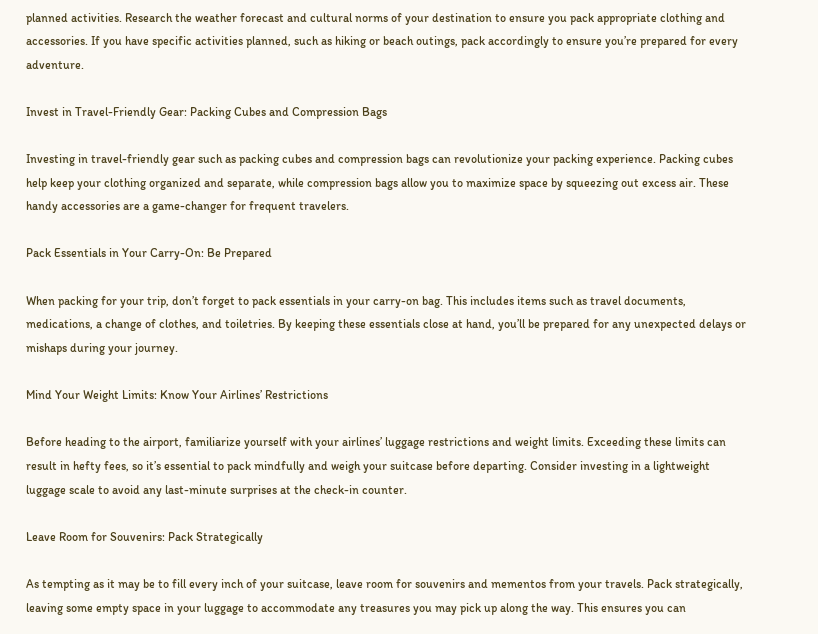planned activities. Research the weather forecast and cultural norms of your destination to ensure you pack appropriate clothing and accessories. If you have specific activities planned, such as hiking or beach outings, pack accordingly to ensure you’re prepared for every adventure.

Invest in Travel-Friendly Gear: Packing Cubes and Compression Bags

Investing in travel-friendly gear such as packing cubes and compression bags can revolutionize your packing experience. Packing cubes help keep your clothing organized and separate, while compression bags allow you to maximize space by squeezing out excess air. These handy accessories are a game-changer for frequent travelers.

Pack Essentials in Your Carry-On: Be Prepared

When packing for your trip, don’t forget to pack essentials in your carry-on bag. This includes items such as travel documents, medications, a change of clothes, and toiletries. By keeping these essentials close at hand, you’ll be prepared for any unexpected delays or mishaps during your journey.

Mind Your Weight Limits: Know Your Airlines’ Restrictions

Before heading to the airport, familiarize yourself with your airlines’ luggage restrictions and weight limits. Exceeding these limits can result in hefty fees, so it’s essential to pack mindfully and weigh your suitcase before departing. Consider investing in a lightweight luggage scale to avoid any last-minute surprises at the check-in counter.

Leave Room for Souvenirs: Pack Strategically

As tempting as it may be to fill every inch of your suitcase, leave room for souvenirs and mementos from your travels. Pack strategically, leaving some empty space in your luggage to accommodate any treasures you may pick up along the way. This ensures you can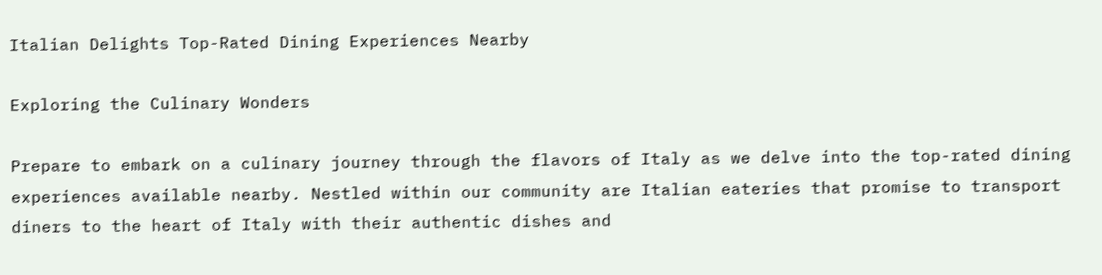Italian Delights Top-Rated Dining Experiences Nearby

Exploring the Culinary Wonders

Prepare to embark on a culinary journey through the flavors of Italy as we delve into the top-rated dining experiences available nearby. Nestled within our community are Italian eateries that promise to transport diners to the heart of Italy with their authentic dishes and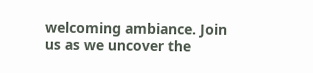welcoming ambiance. Join us as we uncover the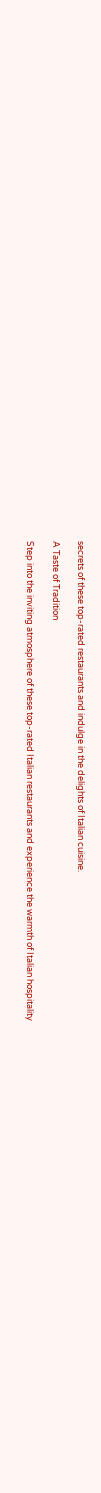secrets of these top-rated restaurants and indulge in the delights of Italian cuisine.

A Taste of Tradition

Step into the inviting atmosphere of these top-rated Italian restaurants and experience the warmth of Italian hospitality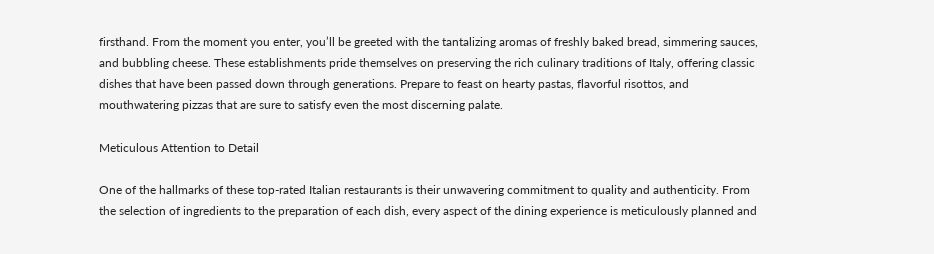firsthand. From the moment you enter, you’ll be greeted with the tantalizing aromas of freshly baked bread, simmering sauces, and bubbling cheese. These establishments pride themselves on preserving the rich culinary traditions of Italy, offering classic dishes that have been passed down through generations. Prepare to feast on hearty pastas, flavorful risottos, and mouthwatering pizzas that are sure to satisfy even the most discerning palate.

Meticulous Attention to Detail

One of the hallmarks of these top-rated Italian restaurants is their unwavering commitment to quality and authenticity. From the selection of ingredients to the preparation of each dish, every aspect of the dining experience is meticulously planned and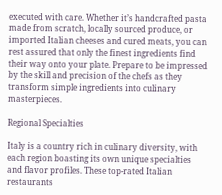executed with care. Whether it’s handcrafted pasta made from scratch, locally sourced produce, or imported Italian cheeses and cured meats, you can rest assured that only the finest ingredients find their way onto your plate. Prepare to be impressed by the skill and precision of the chefs as they transform simple ingredients into culinary masterpieces.

Regional Specialties

Italy is a country rich in culinary diversity, with each region boasting its own unique specialties and flavor profiles. These top-rated Italian restaurants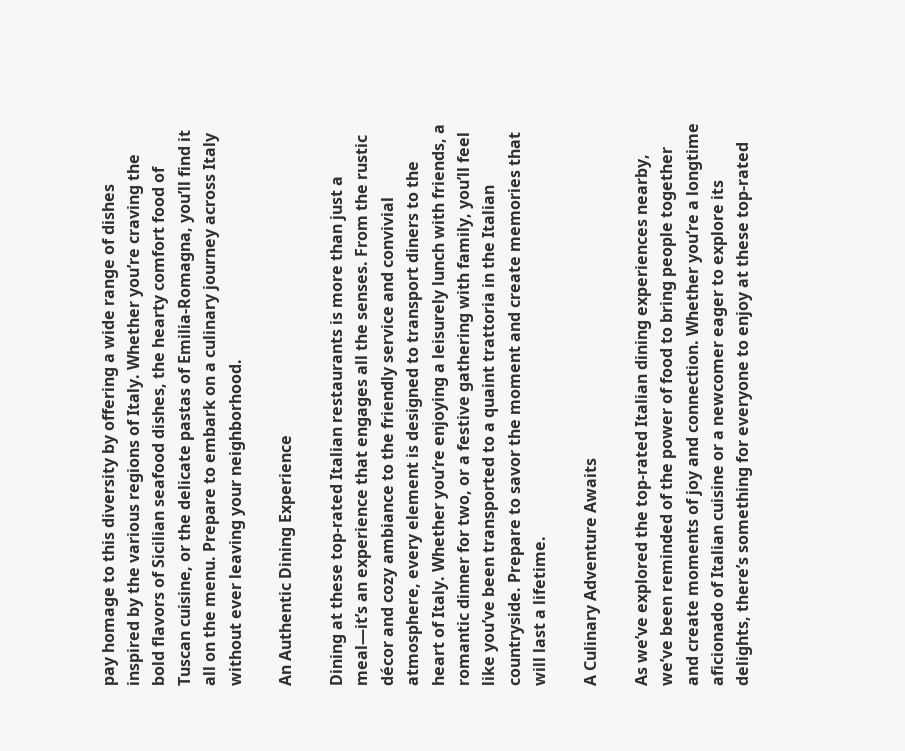pay homage to this diversity by offering a wide range of dishes inspired by the various regions of Italy. Whether you’re craving the bold flavors of Sicilian seafood dishes, the hearty comfort food of Tuscan cuisine, or the delicate pastas of Emilia-Romagna, you’ll find it all on the menu. Prepare to embark on a culinary journey across Italy without ever leaving your neighborhood.

An Authentic Dining Experience

Dining at these top-rated Italian restaurants is more than just a meal—it’s an experience that engages all the senses. From the rustic décor and cozy ambiance to the friendly service and convivial atmosphere, every element is designed to transport diners to the heart of Italy. Whether you’re enjoying a leisurely lunch with friends, a romantic dinner for two, or a festive gathering with family, you’ll feel like you’ve been transported to a quaint trattoria in the Italian countryside. Prepare to savor the moment and create memories that will last a lifetime.

A Culinary Adventure Awaits

As we’ve explored the top-rated Italian dining experiences nearby, we’ve been reminded of the power of food to bring people together and create moments of joy and connection. Whether you’re a longtime aficionado of Italian cuisine or a newcomer eager to explore its delights, there’s something for everyone to enjoy at these top-rated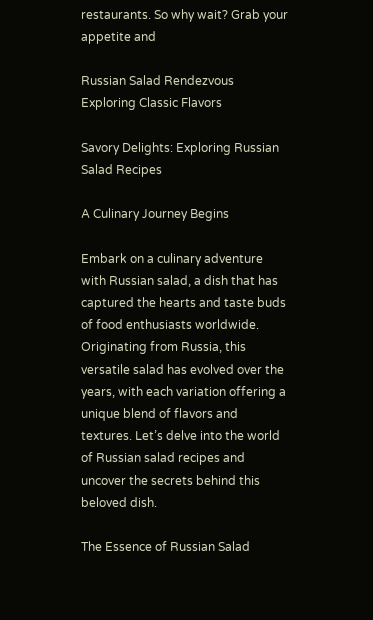restaurants. So why wait? Grab your appetite and

Russian Salad Rendezvous Exploring Classic Flavors

Savory Delights: Exploring Russian Salad Recipes

A Culinary Journey Begins

Embark on a culinary adventure with Russian salad, a dish that has captured the hearts and taste buds of food enthusiasts worldwide. Originating from Russia, this versatile salad has evolved over the years, with each variation offering a unique blend of flavors and textures. Let’s delve into the world of Russian salad recipes and uncover the secrets behind this beloved dish.

The Essence of Russian Salad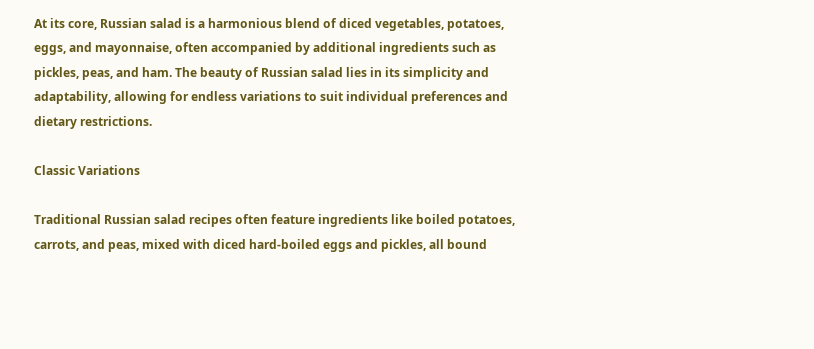At its core, Russian salad is a harmonious blend of diced vegetables, potatoes, eggs, and mayonnaise, often accompanied by additional ingredients such as pickles, peas, and ham. The beauty of Russian salad lies in its simplicity and adaptability, allowing for endless variations to suit individual preferences and dietary restrictions.

Classic Variations

Traditional Russian salad recipes often feature ingredients like boiled potatoes, carrots, and peas, mixed with diced hard-boiled eggs and pickles, all bound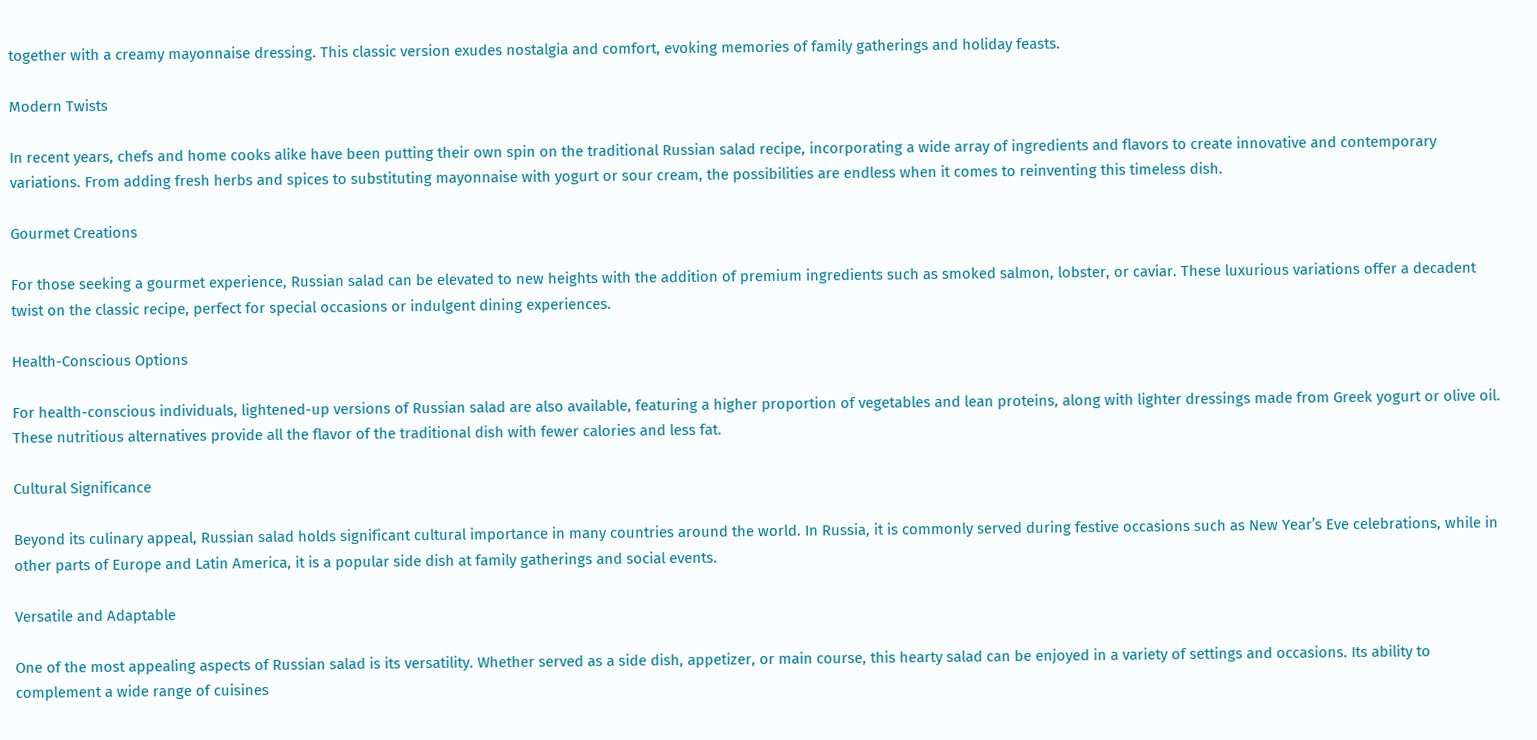together with a creamy mayonnaise dressing. This classic version exudes nostalgia and comfort, evoking memories of family gatherings and holiday feasts.

Modern Twists

In recent years, chefs and home cooks alike have been putting their own spin on the traditional Russian salad recipe, incorporating a wide array of ingredients and flavors to create innovative and contemporary variations. From adding fresh herbs and spices to substituting mayonnaise with yogurt or sour cream, the possibilities are endless when it comes to reinventing this timeless dish.

Gourmet Creations

For those seeking a gourmet experience, Russian salad can be elevated to new heights with the addition of premium ingredients such as smoked salmon, lobster, or caviar. These luxurious variations offer a decadent twist on the classic recipe, perfect for special occasions or indulgent dining experiences.

Health-Conscious Options

For health-conscious individuals, lightened-up versions of Russian salad are also available, featuring a higher proportion of vegetables and lean proteins, along with lighter dressings made from Greek yogurt or olive oil. These nutritious alternatives provide all the flavor of the traditional dish with fewer calories and less fat.

Cultural Significance

Beyond its culinary appeal, Russian salad holds significant cultural importance in many countries around the world. In Russia, it is commonly served during festive occasions such as New Year’s Eve celebrations, while in other parts of Europe and Latin America, it is a popular side dish at family gatherings and social events.

Versatile and Adaptable

One of the most appealing aspects of Russian salad is its versatility. Whether served as a side dish, appetizer, or main course, this hearty salad can be enjoyed in a variety of settings and occasions. Its ability to complement a wide range of cuisines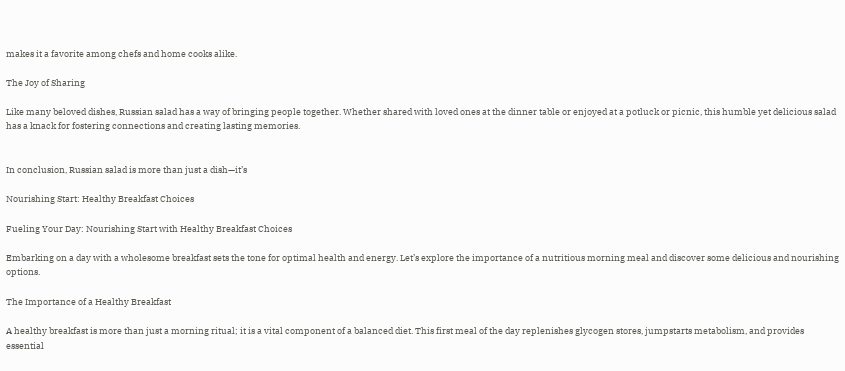makes it a favorite among chefs and home cooks alike.

The Joy of Sharing

Like many beloved dishes, Russian salad has a way of bringing people together. Whether shared with loved ones at the dinner table or enjoyed at a potluck or picnic, this humble yet delicious salad has a knack for fostering connections and creating lasting memories.


In conclusion, Russian salad is more than just a dish—it’s

Nourishing Start: Healthy Breakfast Choices

Fueling Your Day: Nourishing Start with Healthy Breakfast Choices

Embarking on a day with a wholesome breakfast sets the tone for optimal health and energy. Let’s explore the importance of a nutritious morning meal and discover some delicious and nourishing options.

The Importance of a Healthy Breakfast

A healthy breakfast is more than just a morning ritual; it is a vital component of a balanced diet. This first meal of the day replenishes glycogen stores, jumpstarts metabolism, and provides essential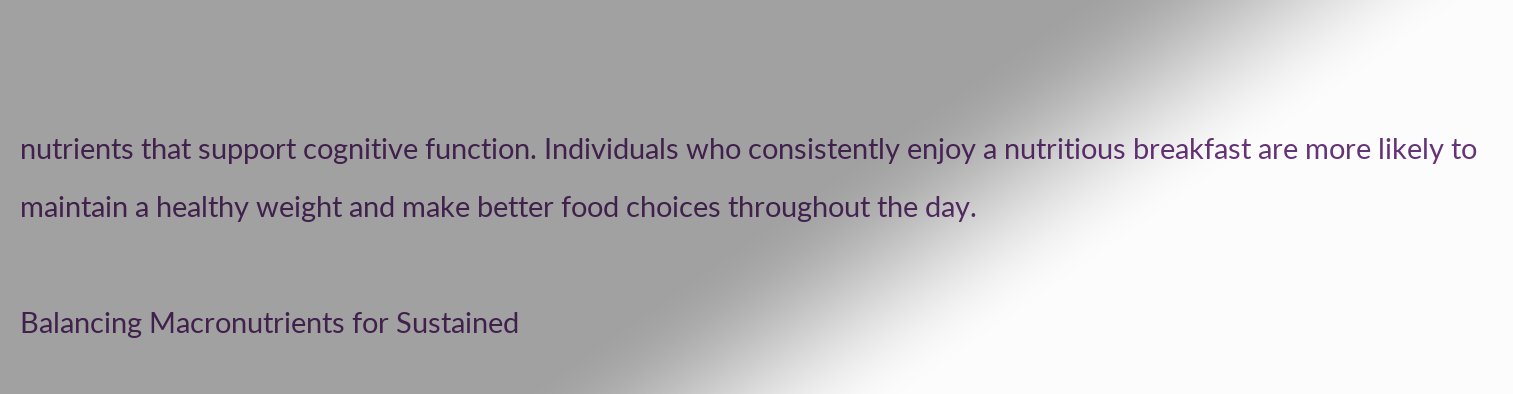nutrients that support cognitive function. Individuals who consistently enjoy a nutritious breakfast are more likely to maintain a healthy weight and make better food choices throughout the day.

Balancing Macronutrients for Sustained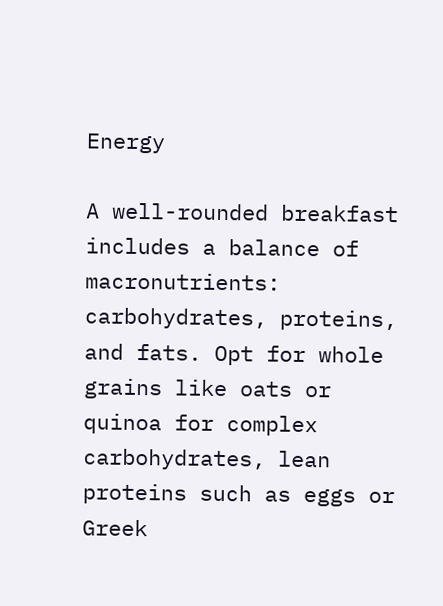Energy

A well-rounded breakfast includes a balance of macronutrients: carbohydrates, proteins, and fats. Opt for whole grains like oats or quinoa for complex carbohydrates, lean proteins such as eggs or Greek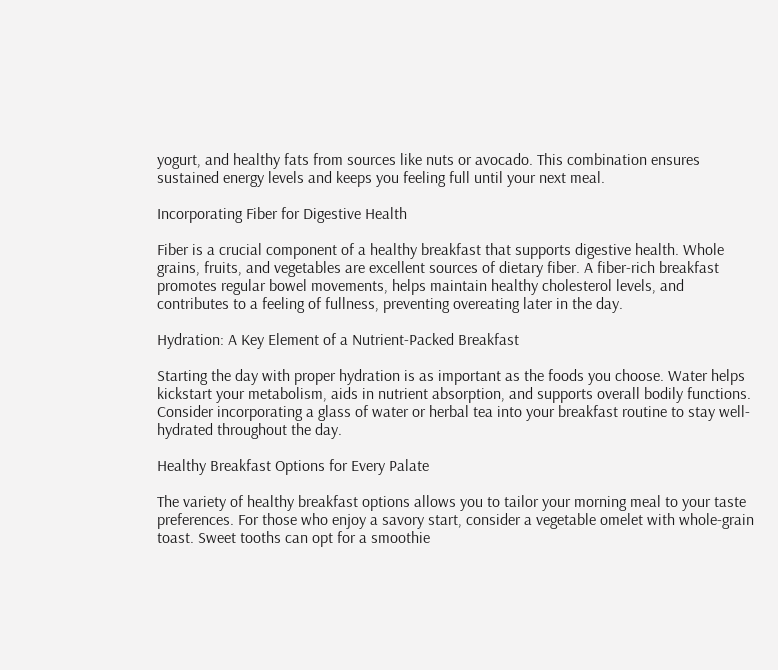yogurt, and healthy fats from sources like nuts or avocado. This combination ensures sustained energy levels and keeps you feeling full until your next meal.

Incorporating Fiber for Digestive Health

Fiber is a crucial component of a healthy breakfast that supports digestive health. Whole grains, fruits, and vegetables are excellent sources of dietary fiber. A fiber-rich breakfast promotes regular bowel movements, helps maintain healthy cholesterol levels, and contributes to a feeling of fullness, preventing overeating later in the day.

Hydration: A Key Element of a Nutrient-Packed Breakfast

Starting the day with proper hydration is as important as the foods you choose. Water helps kickstart your metabolism, aids in nutrient absorption, and supports overall bodily functions. Consider incorporating a glass of water or herbal tea into your breakfast routine to stay well-hydrated throughout the day.

Healthy Breakfast Options for Every Palate

The variety of healthy breakfast options allows you to tailor your morning meal to your taste preferences. For those who enjoy a savory start, consider a vegetable omelet with whole-grain toast. Sweet tooths can opt for a smoothie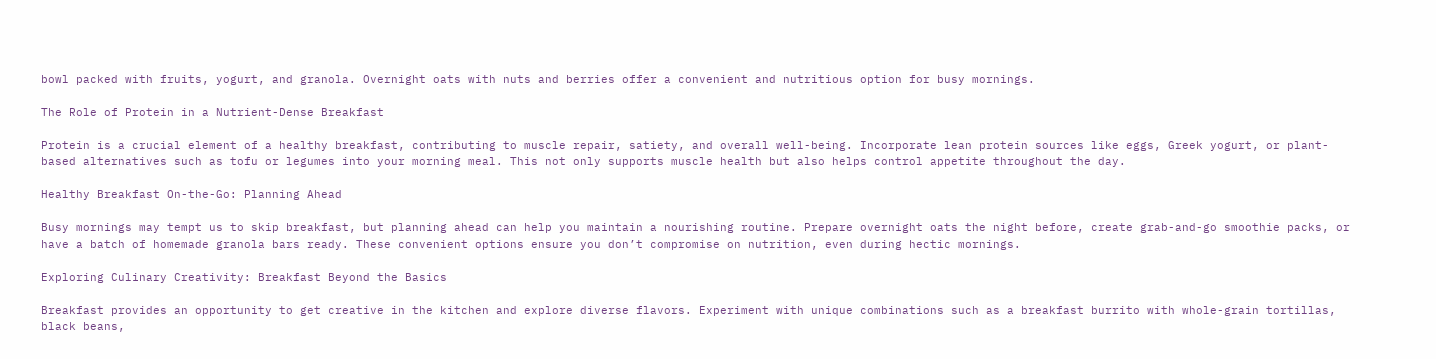bowl packed with fruits, yogurt, and granola. Overnight oats with nuts and berries offer a convenient and nutritious option for busy mornings.

The Role of Protein in a Nutrient-Dense Breakfast

Protein is a crucial element of a healthy breakfast, contributing to muscle repair, satiety, and overall well-being. Incorporate lean protein sources like eggs, Greek yogurt, or plant-based alternatives such as tofu or legumes into your morning meal. This not only supports muscle health but also helps control appetite throughout the day.

Healthy Breakfast On-the-Go: Planning Ahead

Busy mornings may tempt us to skip breakfast, but planning ahead can help you maintain a nourishing routine. Prepare overnight oats the night before, create grab-and-go smoothie packs, or have a batch of homemade granola bars ready. These convenient options ensure you don’t compromise on nutrition, even during hectic mornings.

Exploring Culinary Creativity: Breakfast Beyond the Basics

Breakfast provides an opportunity to get creative in the kitchen and explore diverse flavors. Experiment with unique combinations such as a breakfast burrito with whole-grain tortillas, black beans,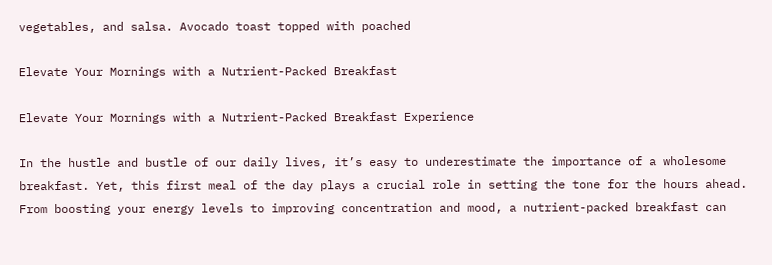vegetables, and salsa. Avocado toast topped with poached

Elevate Your Mornings with a Nutrient-Packed Breakfast

Elevate Your Mornings with a Nutrient-Packed Breakfast Experience

In the hustle and bustle of our daily lives, it’s easy to underestimate the importance of a wholesome breakfast. Yet, this first meal of the day plays a crucial role in setting the tone for the hours ahead. From boosting your energy levels to improving concentration and mood, a nutrient-packed breakfast can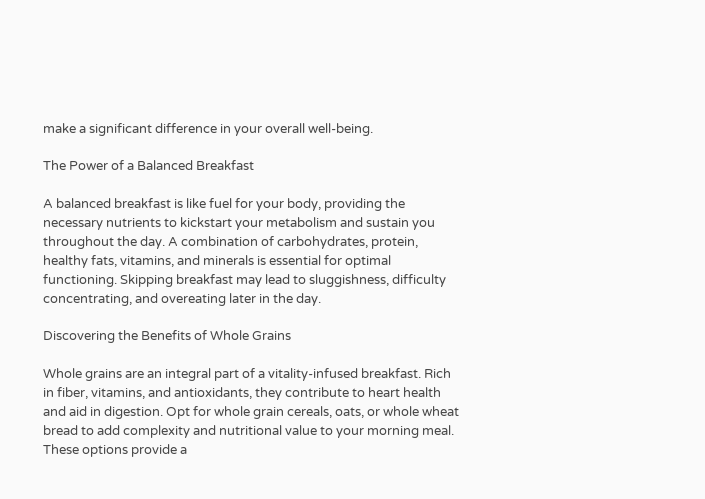make a significant difference in your overall well-being.

The Power of a Balanced Breakfast

A balanced breakfast is like fuel for your body, providing the necessary nutrients to kickstart your metabolism and sustain you throughout the day. A combination of carbohydrates, protein, healthy fats, vitamins, and minerals is essential for optimal functioning. Skipping breakfast may lead to sluggishness, difficulty concentrating, and overeating later in the day.

Discovering the Benefits of Whole Grains

Whole grains are an integral part of a vitality-infused breakfast. Rich in fiber, vitamins, and antioxidants, they contribute to heart health and aid in digestion. Opt for whole grain cereals, oats, or whole wheat bread to add complexity and nutritional value to your morning meal. These options provide a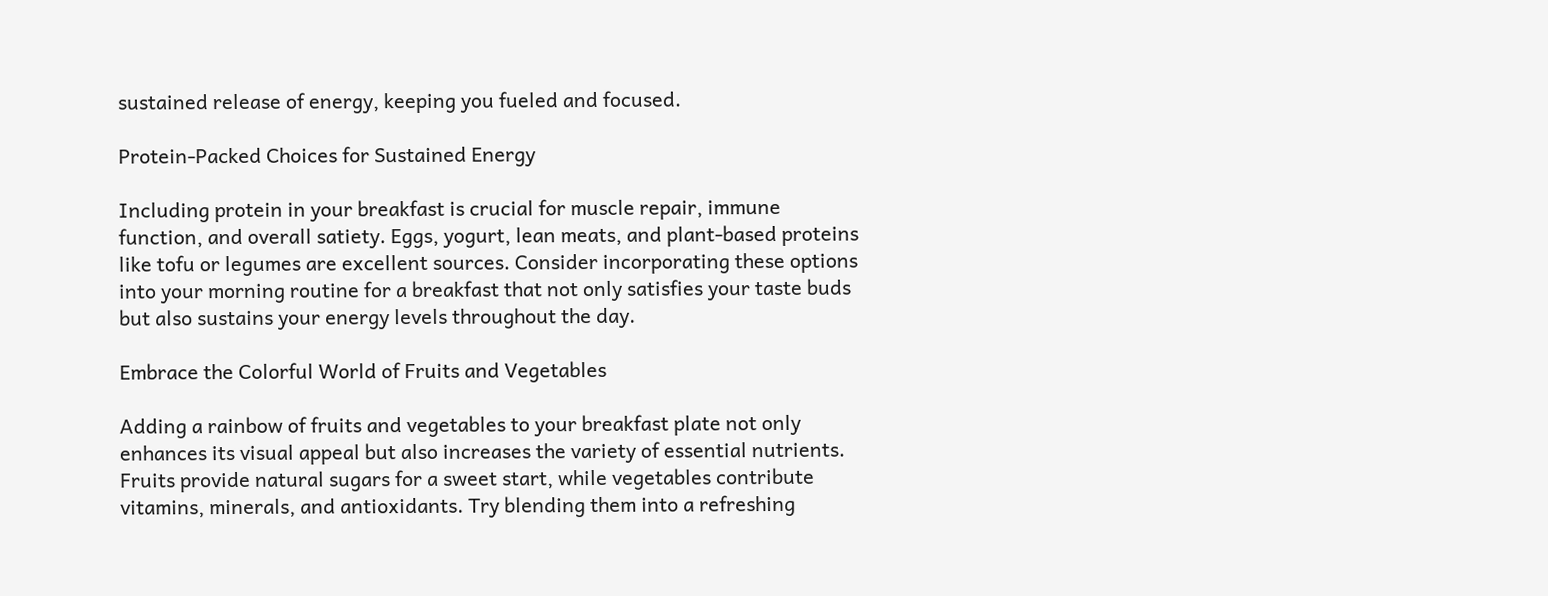sustained release of energy, keeping you fueled and focused.

Protein-Packed Choices for Sustained Energy

Including protein in your breakfast is crucial for muscle repair, immune function, and overall satiety. Eggs, yogurt, lean meats, and plant-based proteins like tofu or legumes are excellent sources. Consider incorporating these options into your morning routine for a breakfast that not only satisfies your taste buds but also sustains your energy levels throughout the day.

Embrace the Colorful World of Fruits and Vegetables

Adding a rainbow of fruits and vegetables to your breakfast plate not only enhances its visual appeal but also increases the variety of essential nutrients. Fruits provide natural sugars for a sweet start, while vegetables contribute vitamins, minerals, and antioxidants. Try blending them into a refreshing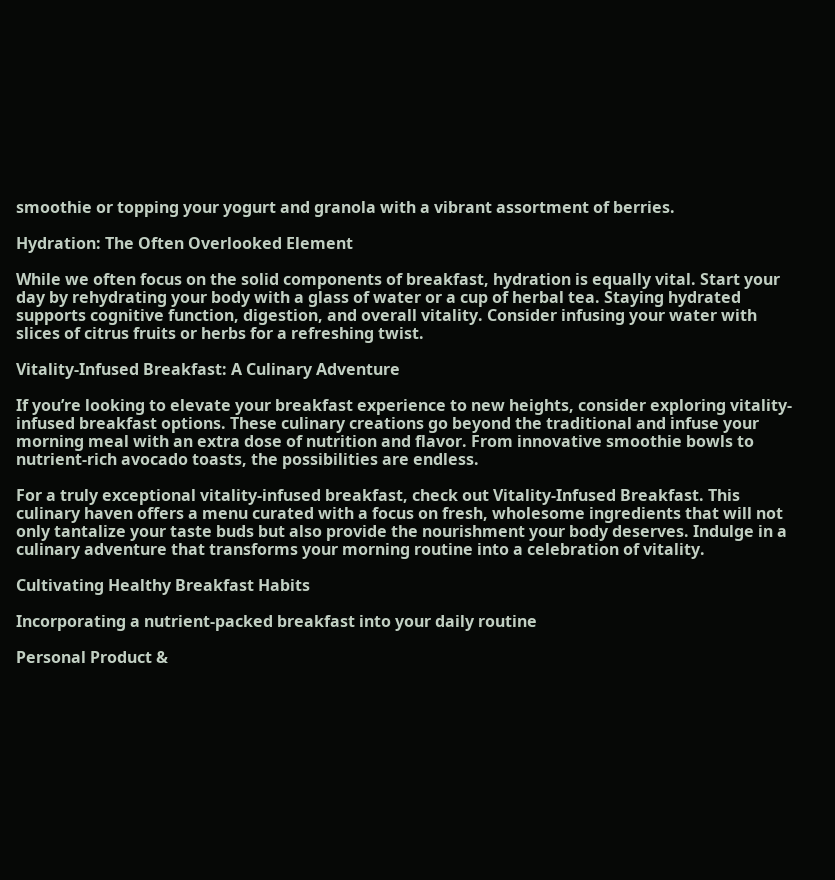smoothie or topping your yogurt and granola with a vibrant assortment of berries.

Hydration: The Often Overlooked Element

While we often focus on the solid components of breakfast, hydration is equally vital. Start your day by rehydrating your body with a glass of water or a cup of herbal tea. Staying hydrated supports cognitive function, digestion, and overall vitality. Consider infusing your water with slices of citrus fruits or herbs for a refreshing twist.

Vitality-Infused Breakfast: A Culinary Adventure

If you’re looking to elevate your breakfast experience to new heights, consider exploring vitality-infused breakfast options. These culinary creations go beyond the traditional and infuse your morning meal with an extra dose of nutrition and flavor. From innovative smoothie bowls to nutrient-rich avocado toasts, the possibilities are endless.

For a truly exceptional vitality-infused breakfast, check out Vitality-Infused Breakfast. This culinary haven offers a menu curated with a focus on fresh, wholesome ingredients that will not only tantalize your taste buds but also provide the nourishment your body deserves. Indulge in a culinary adventure that transforms your morning routine into a celebration of vitality.

Cultivating Healthy Breakfast Habits

Incorporating a nutrient-packed breakfast into your daily routine

Personal Product &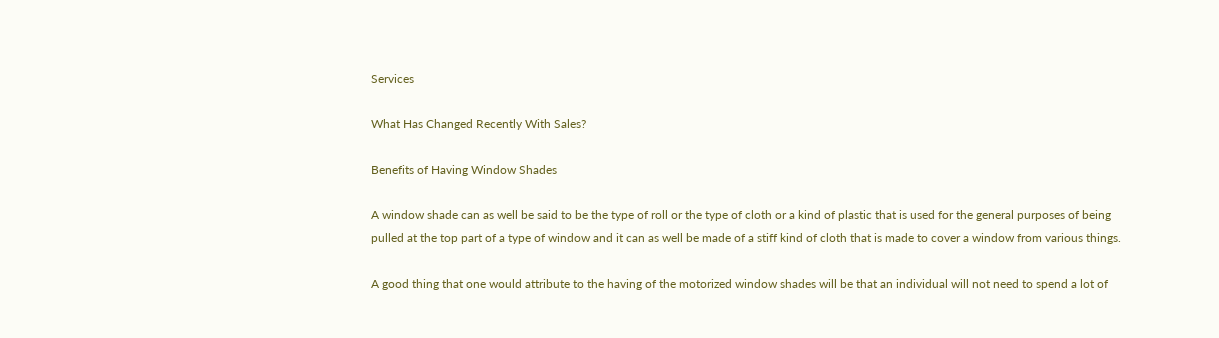Services

What Has Changed Recently With Sales?

Benefits of Having Window Shades

A window shade can as well be said to be the type of roll or the type of cloth or a kind of plastic that is used for the general purposes of being pulled at the top part of a type of window and it can as well be made of a stiff kind of cloth that is made to cover a window from various things.

A good thing that one would attribute to the having of the motorized window shades will be that an individual will not need to spend a lot of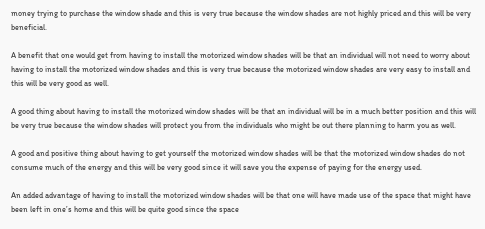money trying to purchase the window shade and this is very true because the window shades are not highly priced and this will be very beneficial.

A benefit that one would get from having to install the motorized window shades will be that an individual will not need to worry about having to install the motorized window shades and this is very true because the motorized window shades are very easy to install and this will be very good as well.

A good thing about having to install the motorized window shades will be that an individual will be in a much better position and this will be very true because the window shades will protect you from the individuals who might be out there planning to harm you as well.

A good and positive thing about having to get yourself the motorized window shades will be that the motorized window shades do not consume much of the energy and this will be very good since it will save you the expense of paying for the energy used.

An added advantage of having to install the motorized window shades will be that one will have made use of the space that might have been left in one’s home and this will be quite good since the space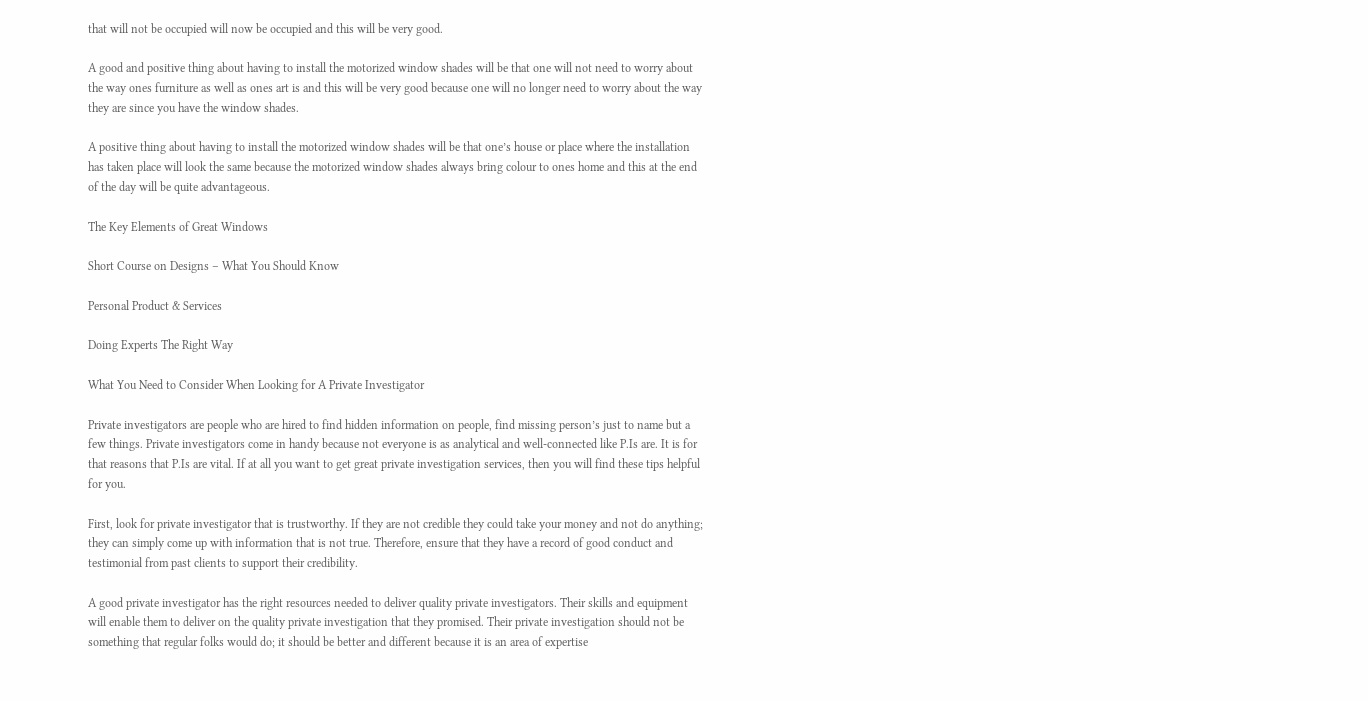that will not be occupied will now be occupied and this will be very good.

A good and positive thing about having to install the motorized window shades will be that one will not need to worry about the way ones furniture as well as ones art is and this will be very good because one will no longer need to worry about the way they are since you have the window shades.

A positive thing about having to install the motorized window shades will be that one’s house or place where the installation has taken place will look the same because the motorized window shades always bring colour to ones home and this at the end of the day will be quite advantageous.

The Key Elements of Great Windows

Short Course on Designs – What You Should Know

Personal Product & Services

Doing Experts The Right Way

What You Need to Consider When Looking for A Private Investigator

Private investigators are people who are hired to find hidden information on people, find missing person’s just to name but a few things. Private investigators come in handy because not everyone is as analytical and well-connected like P.Is are. It is for that reasons that P.Is are vital. If at all you want to get great private investigation services, then you will find these tips helpful for you.

First, look for private investigator that is trustworthy. If they are not credible they could take your money and not do anything; they can simply come up with information that is not true. Therefore, ensure that they have a record of good conduct and testimonial from past clients to support their credibility.

A good private investigator has the right resources needed to deliver quality private investigators. Their skills and equipment will enable them to deliver on the quality private investigation that they promised. Their private investigation should not be something that regular folks would do; it should be better and different because it is an area of expertise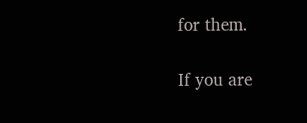for them.

If you are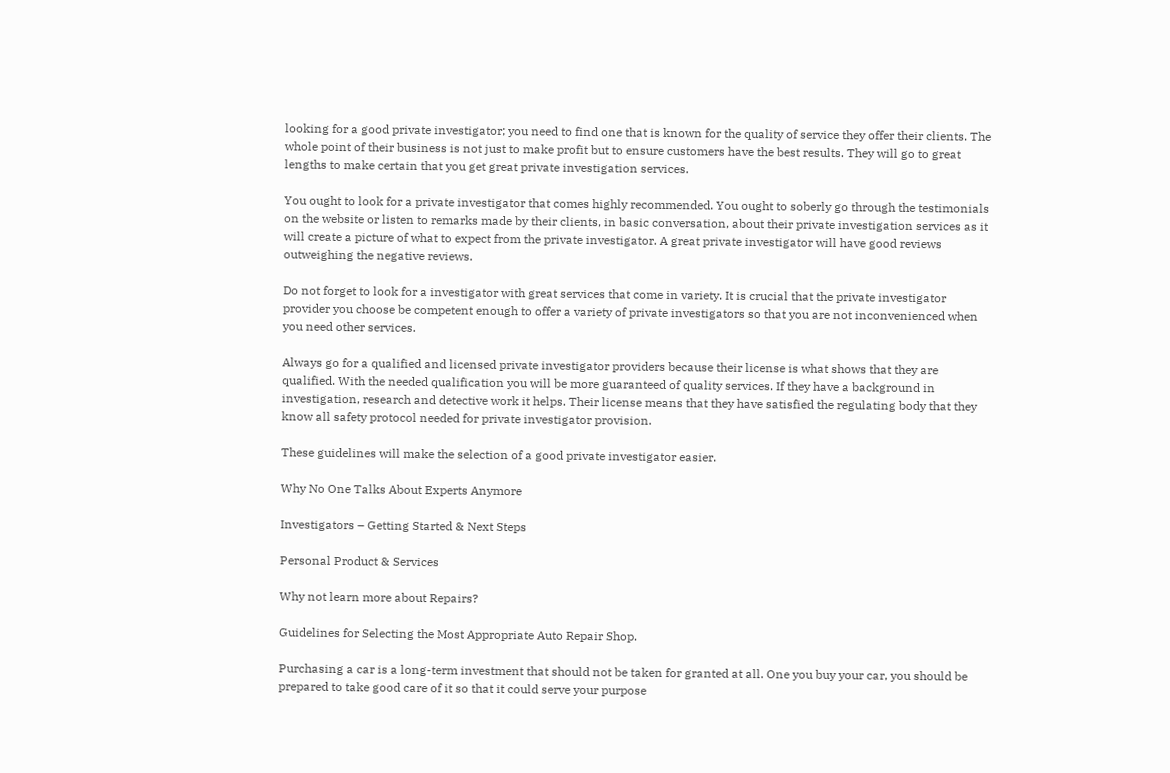looking for a good private investigator; you need to find one that is known for the quality of service they offer their clients. The whole point of their business is not just to make profit but to ensure customers have the best results. They will go to great lengths to make certain that you get great private investigation services.

You ought to look for a private investigator that comes highly recommended. You ought to soberly go through the testimonials on the website or listen to remarks made by their clients, in basic conversation, about their private investigation services as it will create a picture of what to expect from the private investigator. A great private investigator will have good reviews outweighing the negative reviews.

Do not forget to look for a investigator with great services that come in variety. It is crucial that the private investigator provider you choose be competent enough to offer a variety of private investigators so that you are not inconvenienced when you need other services.

Always go for a qualified and licensed private investigator providers because their license is what shows that they are qualified. With the needed qualification you will be more guaranteed of quality services. If they have a background in investigation, research and detective work it helps. Their license means that they have satisfied the regulating body that they know all safety protocol needed for private investigator provision.

These guidelines will make the selection of a good private investigator easier.

Why No One Talks About Experts Anymore

Investigators – Getting Started & Next Steps

Personal Product & Services

Why not learn more about Repairs?

Guidelines for Selecting the Most Appropriate Auto Repair Shop.

Purchasing a car is a long-term investment that should not be taken for granted at all. One you buy your car, you should be prepared to take good care of it so that it could serve your purpose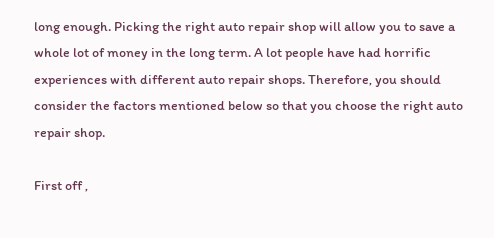long enough. Picking the right auto repair shop will allow you to save a whole lot of money in the long term. A lot people have had horrific experiences with different auto repair shops. Therefore, you should consider the factors mentioned below so that you choose the right auto repair shop.

First off ,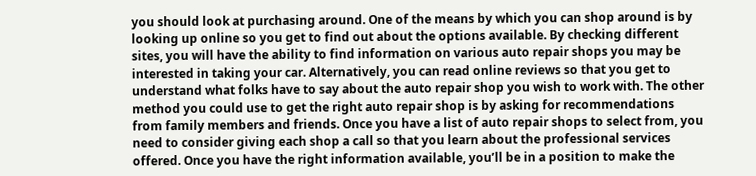you should look at purchasing around. One of the means by which you can shop around is by looking up online so you get to find out about the options available. By checking different sites, you will have the ability to find information on various auto repair shops you may be interested in taking your car. Alternatively, you can read online reviews so that you get to understand what folks have to say about the auto repair shop you wish to work with. The other method you could use to get the right auto repair shop is by asking for recommendations from family members and friends. Once you have a list of auto repair shops to select from, you need to consider giving each shop a call so that you learn about the professional services offered. Once you have the right information available, you’ll be in a position to make the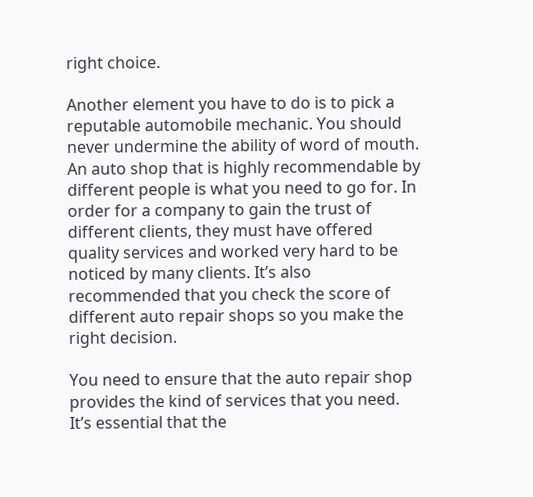right choice.

Another element you have to do is to pick a reputable automobile mechanic. You should never undermine the ability of word of mouth. An auto shop that is highly recommendable by different people is what you need to go for. In order for a company to gain the trust of different clients, they must have offered quality services and worked very hard to be noticed by many clients. It’s also recommended that you check the score of different auto repair shops so you make the right decision.

You need to ensure that the auto repair shop provides the kind of services that you need. It’s essential that the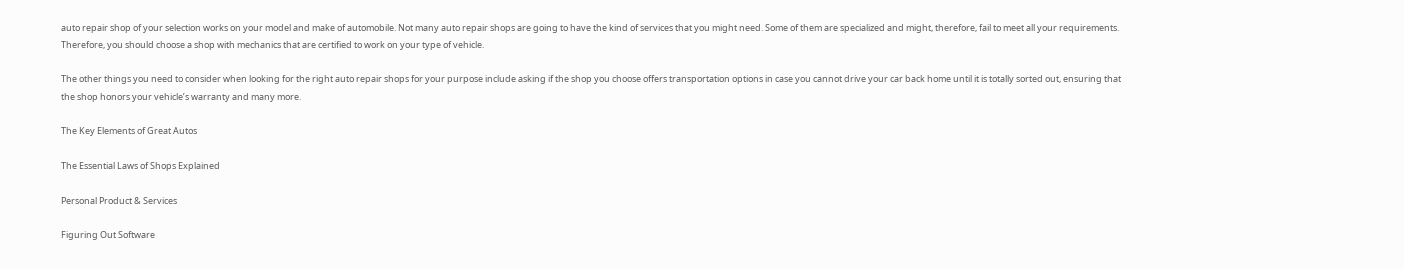auto repair shop of your selection works on your model and make of automobile. Not many auto repair shops are going to have the kind of services that you might need. Some of them are specialized and might, therefore, fail to meet all your requirements. Therefore, you should choose a shop with mechanics that are certified to work on your type of vehicle.

The other things you need to consider when looking for the right auto repair shops for your purpose include asking if the shop you choose offers transportation options in case you cannot drive your car back home until it is totally sorted out, ensuring that the shop honors your vehicle’s warranty and many more.

The Key Elements of Great Autos

The Essential Laws of Shops Explained

Personal Product & Services

Figuring Out Software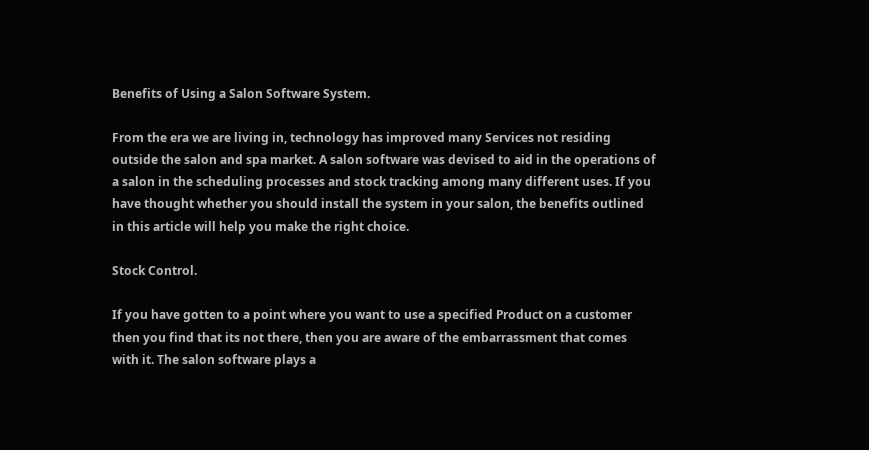Benefits of Using a Salon Software System.

From the era we are living in, technology has improved many Services not residing outside the salon and spa market. A salon software was devised to aid in the operations of a salon in the scheduling processes and stock tracking among many different uses. If you have thought whether you should install the system in your salon, the benefits outlined in this article will help you make the right choice.

Stock Control.

If you have gotten to a point where you want to use a specified Product on a customer then you find that its not there, then you are aware of the embarrassment that comes with it. The salon software plays a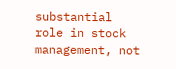substantial role in stock management, not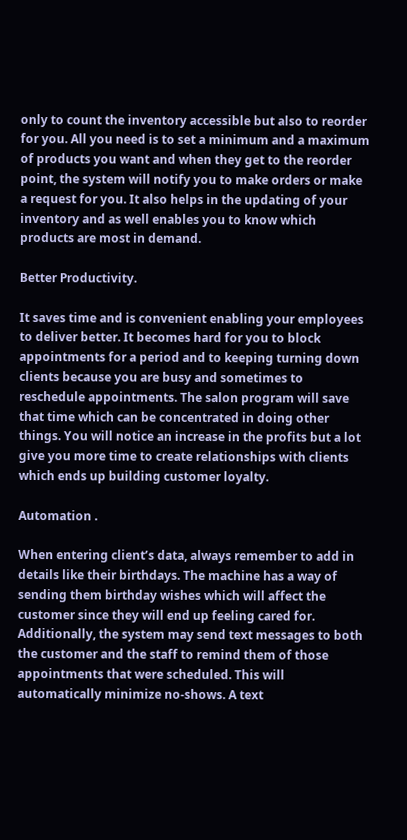only to count the inventory accessible but also to reorder for you. All you need is to set a minimum and a maximum of products you want and when they get to the reorder point, the system will notify you to make orders or make a request for you. It also helps in the updating of your inventory and as well enables you to know which products are most in demand.

Better Productivity.

It saves time and is convenient enabling your employees to deliver better. It becomes hard for you to block appointments for a period and to keeping turning down clients because you are busy and sometimes to reschedule appointments. The salon program will save that time which can be concentrated in doing other things. You will notice an increase in the profits but a lot give you more time to create relationships with clients which ends up building customer loyalty.

Automation .

When entering client’s data, always remember to add in details like their birthdays. The machine has a way of sending them birthday wishes which will affect the customer since they will end up feeling cared for. Additionally, the system may send text messages to both the customer and the staff to remind them of those appointments that were scheduled. This will automatically minimize no-shows. A text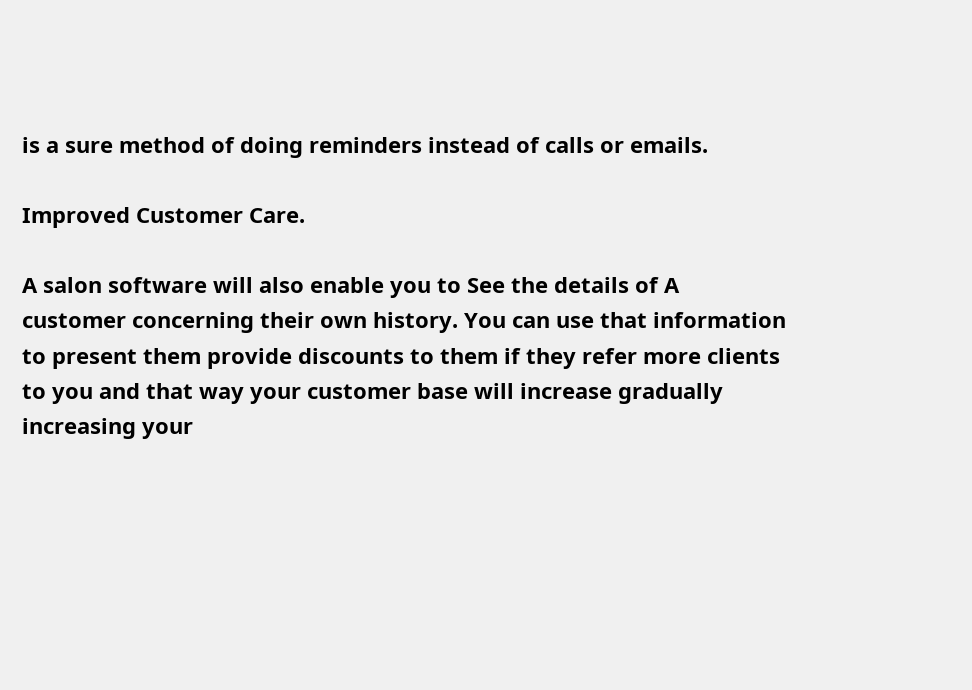is a sure method of doing reminders instead of calls or emails.

Improved Customer Care.

A salon software will also enable you to See the details of A customer concerning their own history. You can use that information to present them provide discounts to them if they refer more clients to you and that way your customer base will increase gradually increasing your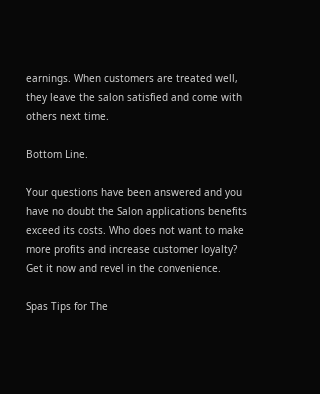earnings. When customers are treated well, they leave the salon satisfied and come with others next time.

Bottom Line.

Your questions have been answered and you have no doubt the Salon applications benefits exceed its costs. Who does not want to make more profits and increase customer loyalty? Get it now and revel in the convenience.

Spas Tips for The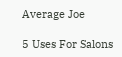Average Joe

5 Uses For Salons